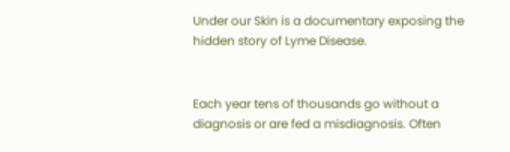Under our Skin is a documentary exposing the hidden story of Lyme Disease.


Each year tens of thousands go without a diagnosis or are fed a misdiagnosis. Often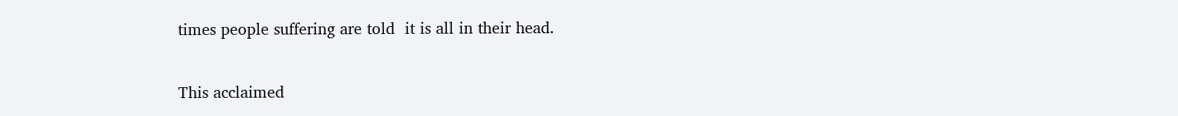times people suffering are told  it is all in their head.


This acclaimed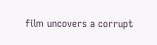film uncovers a corrupt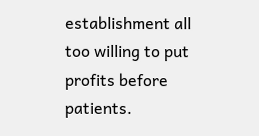establishment all too willing to put profits before patients.